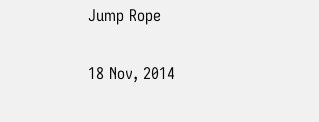Jump Rope


18 Nov, 2014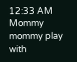12:33 AM
Mommy mommy play with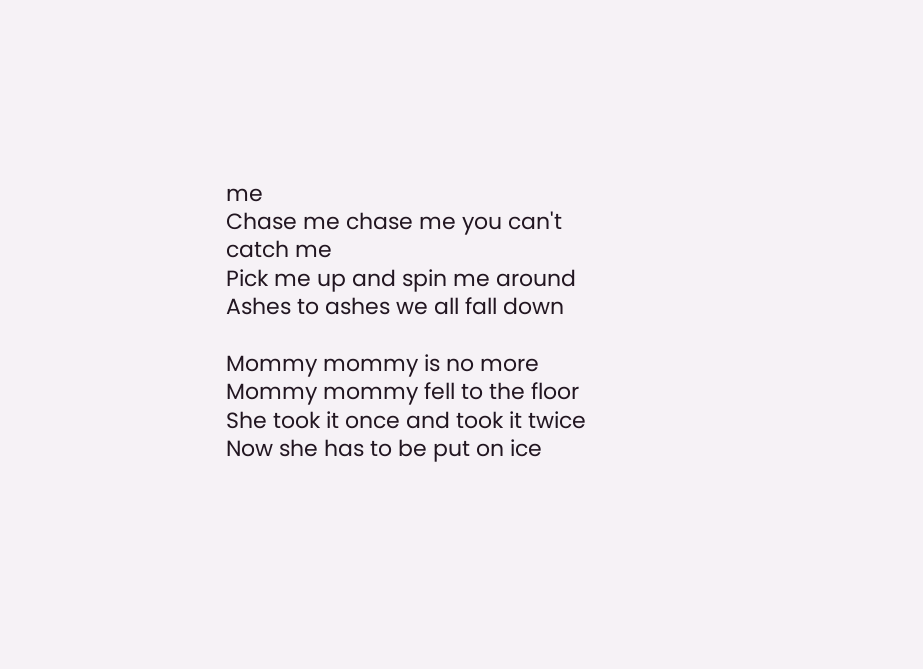me
Chase me chase me you can't catch me
Pick me up and spin me around
Ashes to ashes we all fall down

Mommy mommy is no more
Mommy mommy fell to the floor
She took it once and took it twice
Now she has to be put on ice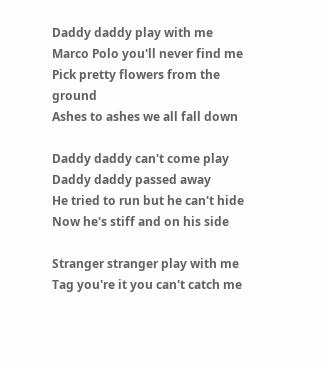Daddy daddy play with me
Marco Polo you'll never find me
Pick pretty flowers from the ground
Ashes to ashes we all fall down

Daddy daddy can't come play
Daddy daddy passed away
He tried to run but he can't hide
Now he's stiff and on his side

Stranger stranger play with me
Tag you're it you can't catch me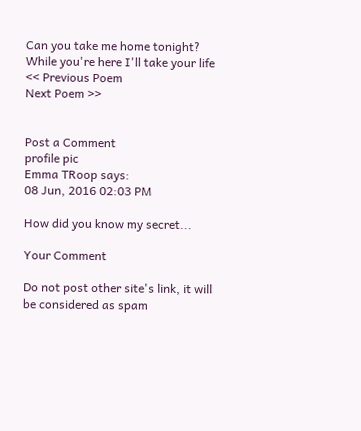Can you take me home tonight?
While you're here I'll take your life
<< Previous Poem
Next Poem >>


Post a Comment
profile pic
Emma TRoop says:
08 Jun, 2016 02:03 PM

How did you know my secret...

Your Comment

Do not post other site's link, it will be considered as spam